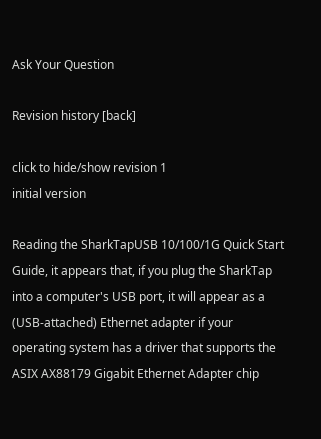Ask Your Question

Revision history [back]

click to hide/show revision 1
initial version

Reading the SharkTapUSB 10/100/1G Quick Start Guide, it appears that, if you plug the SharkTap into a computer's USB port, it will appear as a (USB-attached) Ethernet adapter if your operating system has a driver that supports the ASIX AX88179 Gigabit Ethernet Adapter chip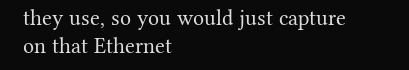they use, so you would just capture on that Ethernet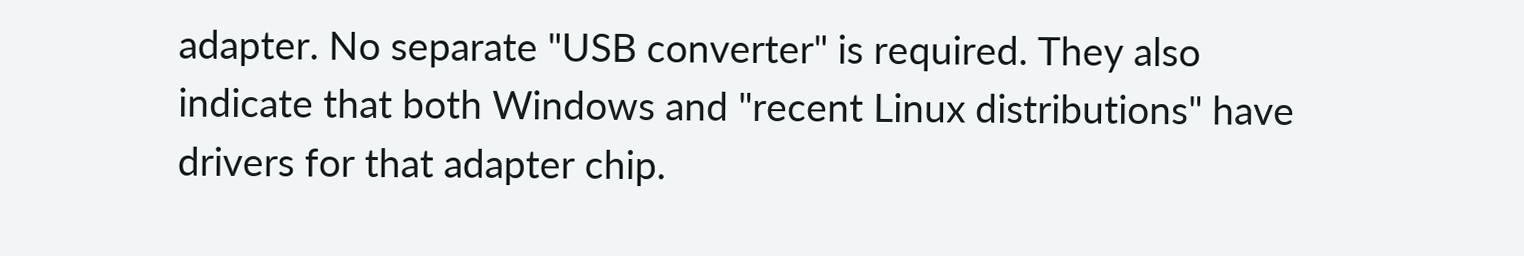adapter. No separate "USB converter" is required. They also indicate that both Windows and "recent Linux distributions" have drivers for that adapter chip.